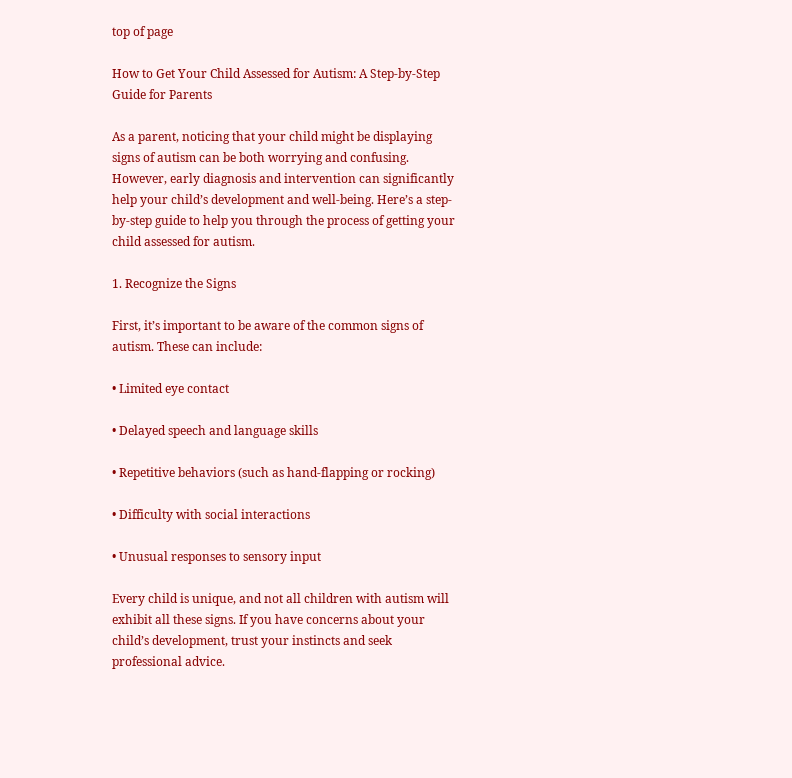top of page

How to Get Your Child Assessed for Autism: A Step-by-Step Guide for Parents

As a parent, noticing that your child might be displaying signs of autism can be both worrying and confusing. However, early diagnosis and intervention can significantly help your child’s development and well-being. Here’s a step-by-step guide to help you through the process of getting your child assessed for autism.

1. Recognize the Signs

First, it’s important to be aware of the common signs of autism. These can include:

• Limited eye contact

• Delayed speech and language skills

• Repetitive behaviors (such as hand-flapping or rocking)

• Difficulty with social interactions

• Unusual responses to sensory input

Every child is unique, and not all children with autism will exhibit all these signs. If you have concerns about your child’s development, trust your instincts and seek professional advice.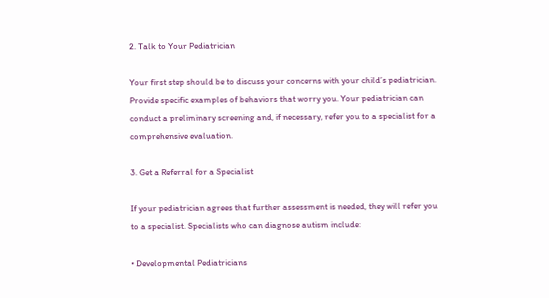2. Talk to Your Pediatrician

Your first step should be to discuss your concerns with your child’s pediatrician. Provide specific examples of behaviors that worry you. Your pediatrician can conduct a preliminary screening and, if necessary, refer you to a specialist for a comprehensive evaluation.

3. Get a Referral for a Specialist

If your pediatrician agrees that further assessment is needed, they will refer you to a specialist. Specialists who can diagnose autism include:

• Developmental Pediatricians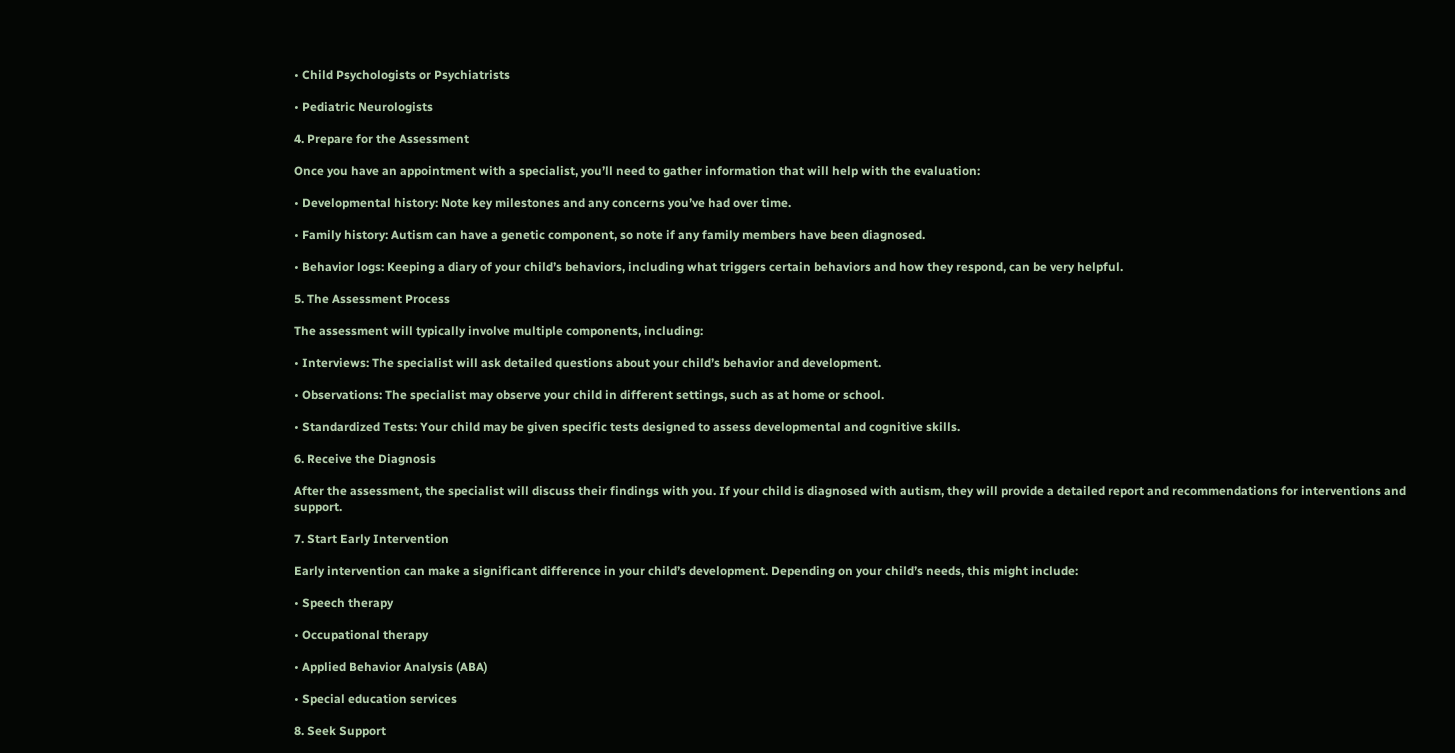• Child Psychologists or Psychiatrists

• Pediatric Neurologists

4. Prepare for the Assessment

Once you have an appointment with a specialist, you’ll need to gather information that will help with the evaluation:

• Developmental history: Note key milestones and any concerns you’ve had over time.

• Family history: Autism can have a genetic component, so note if any family members have been diagnosed.

• Behavior logs: Keeping a diary of your child’s behaviors, including what triggers certain behaviors and how they respond, can be very helpful.

5. The Assessment Process

The assessment will typically involve multiple components, including:

• Interviews: The specialist will ask detailed questions about your child’s behavior and development.

• Observations: The specialist may observe your child in different settings, such as at home or school.

• Standardized Tests: Your child may be given specific tests designed to assess developmental and cognitive skills.

6. Receive the Diagnosis

After the assessment, the specialist will discuss their findings with you. If your child is diagnosed with autism, they will provide a detailed report and recommendations for interventions and support.

7. Start Early Intervention

Early intervention can make a significant difference in your child’s development. Depending on your child’s needs, this might include:

• Speech therapy

• Occupational therapy

• Applied Behavior Analysis (ABA)

• Special education services

8. Seek Support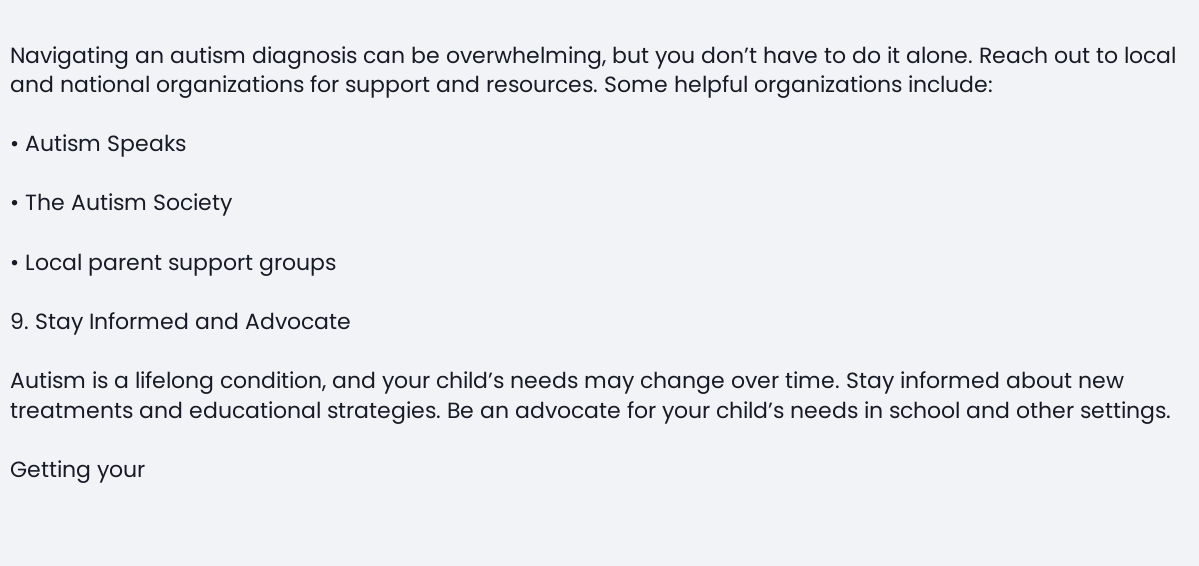Navigating an autism diagnosis can be overwhelming, but you don’t have to do it alone. Reach out to local and national organizations for support and resources. Some helpful organizations include:

• Autism Speaks

• The Autism Society

• Local parent support groups

9. Stay Informed and Advocate

Autism is a lifelong condition, and your child’s needs may change over time. Stay informed about new treatments and educational strategies. Be an advocate for your child’s needs in school and other settings.

Getting your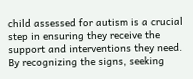child assessed for autism is a crucial step in ensuring they receive the support and interventions they need. By recognizing the signs, seeking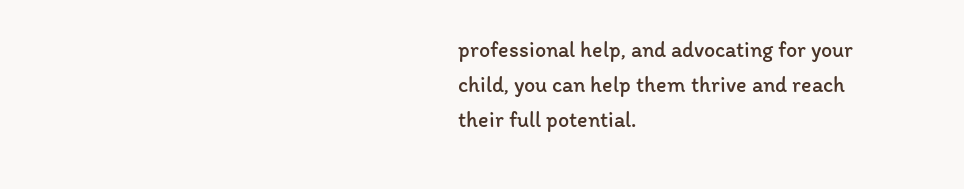professional help, and advocating for your child, you can help them thrive and reach their full potential.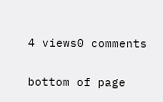4 views0 comments


bottom of page